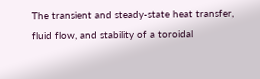The transient and steady-state heat transfer, fluid flow, and stability of a toroidal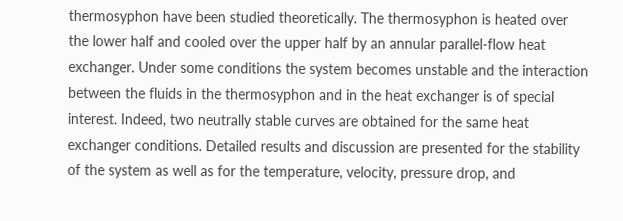thermosyphon have been studied theoretically. The thermosyphon is heated over the lower half and cooled over the upper half by an annular parallel-flow heat exchanger. Under some conditions the system becomes unstable and the interaction between the fluids in the thermosyphon and in the heat exchanger is of special interest. Indeed, two neutrally stable curves are obtained for the same heat exchanger conditions. Detailed results and discussion are presented for the stability of the system as well as for the temperature, velocity, pressure drop, and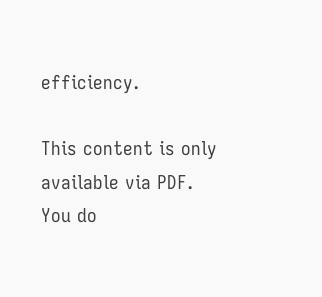efficiency.

This content is only available via PDF.
You do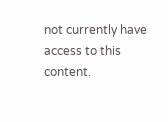not currently have access to this content.